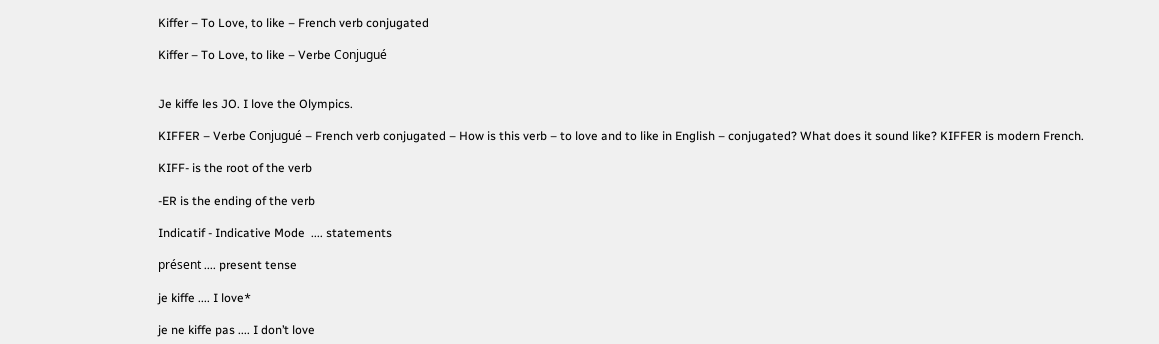Kiffer – To Love, to like – French verb conjugated

Kiffer – To Love, to like – Verbe Conjugué


Je kiffe les JO. I love the Olympics.

KIFFER – Verbe Conjugué – French verb conjugated – How is this verb – to love and to like in English – conjugated? What does it sound like? KIFFER is modern French.

KIFF- is the root of the verb

-ER is the ending of the verb

Indicatif - Indicative Mode  .... statements

présent .... present tense

je kiffe .... I love*

je ne kiffe pas .... I don’t love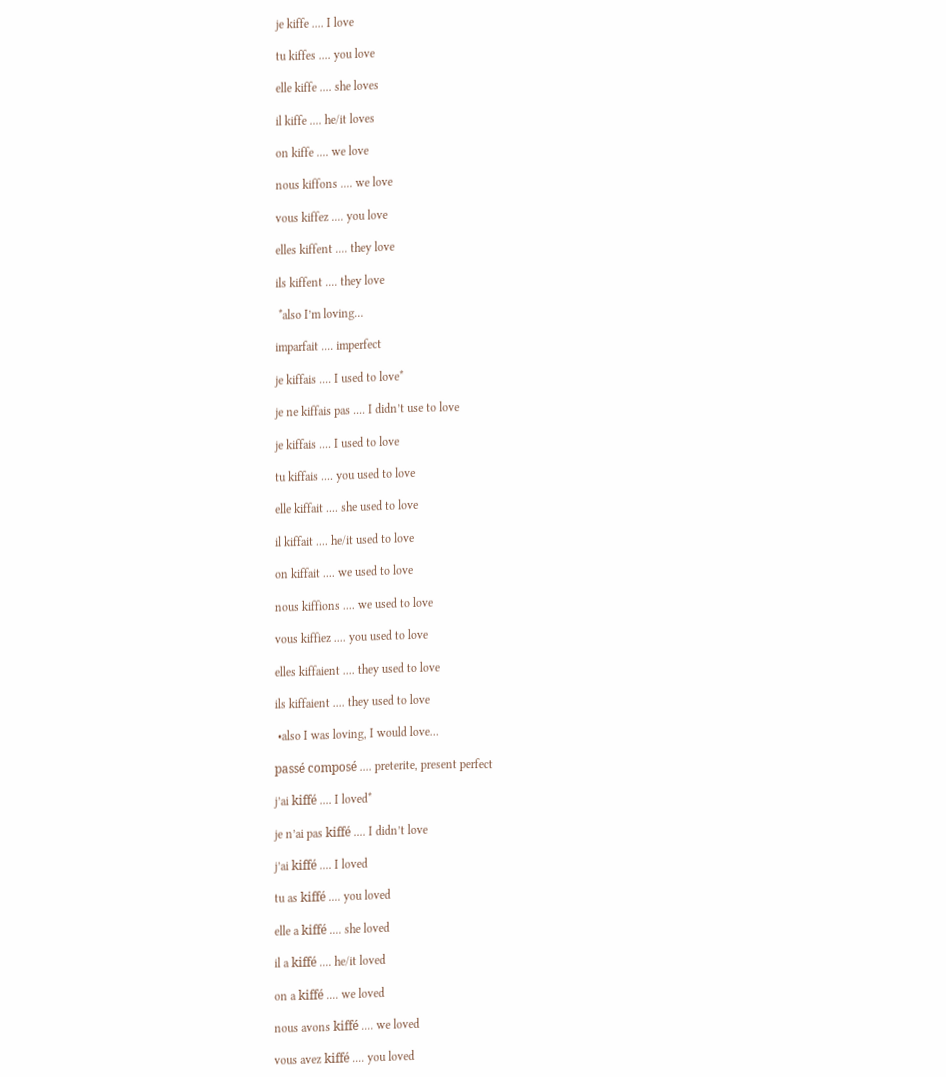je kiffe .... I love

tu kiffes .... you love

elle kiffe .... she loves

il kiffe .... he/it loves

on kiffe .... we love

nous kiffons .... we love

vous kiffez .... you love

elles kiffent .... they love

ils kiffent .... they love

 *also I’m loving…

imparfait .... imperfect

je kiffais .... I used to love*

je ne kiffais pas .... I didn’t use to love

je kiffais .... I used to love

tu kiffais .... you used to love

elle kiffait .... she used to love

il kiffait .... he/it used to love

on kiffait .... we used to love

nous kiffions .... we used to love

vous kiffiez .... you used to love

elles kiffaient .... they used to love

ils kiffaient .... they used to love

 •also I was loving, I would love…

passé composé .... preterite, present perfect

j’ai kiffé .... I loved*

je n’ai pas kiffé .... I didn’t love

j’ai kiffé .... I loved

tu as kiffé .... you loved

elle a kiffé .... she loved

il a kiffé .... he/it loved

on a kiffé .... we loved

nous avons kiffé .... we loved

vous avez kiffé .... you loved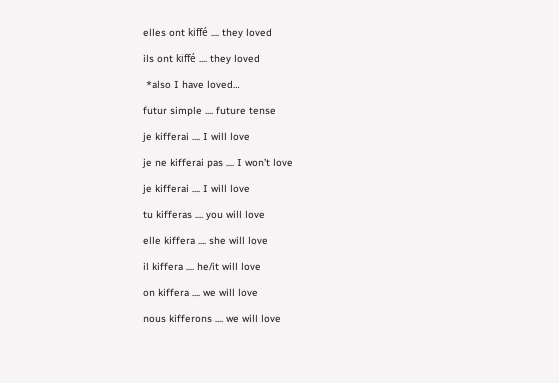elles ont kiffé .... they loved

ils ont kiffé .... they loved

 *also I have loved…

futur simple .... future tense

je kifferai .... I will love

je ne kifferai pas .... I won’t love

je kifferai .... I will love

tu kifferas .... you will love

elle kiffera .... she will love

il kiffera .... he/it will love

on kiffera .... we will love

nous kifferons .... we will love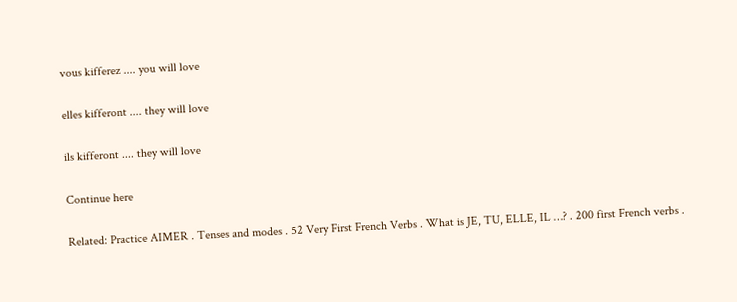vous kifferez .... you will love

elles kifferont .... they will love

ils kifferont .... they will love

Continue here

Related: Practice AIMER . Tenses and modes . 52 Very First French Verbs . What is JE, TU, ELLE, IL …? . 200 first French verbs .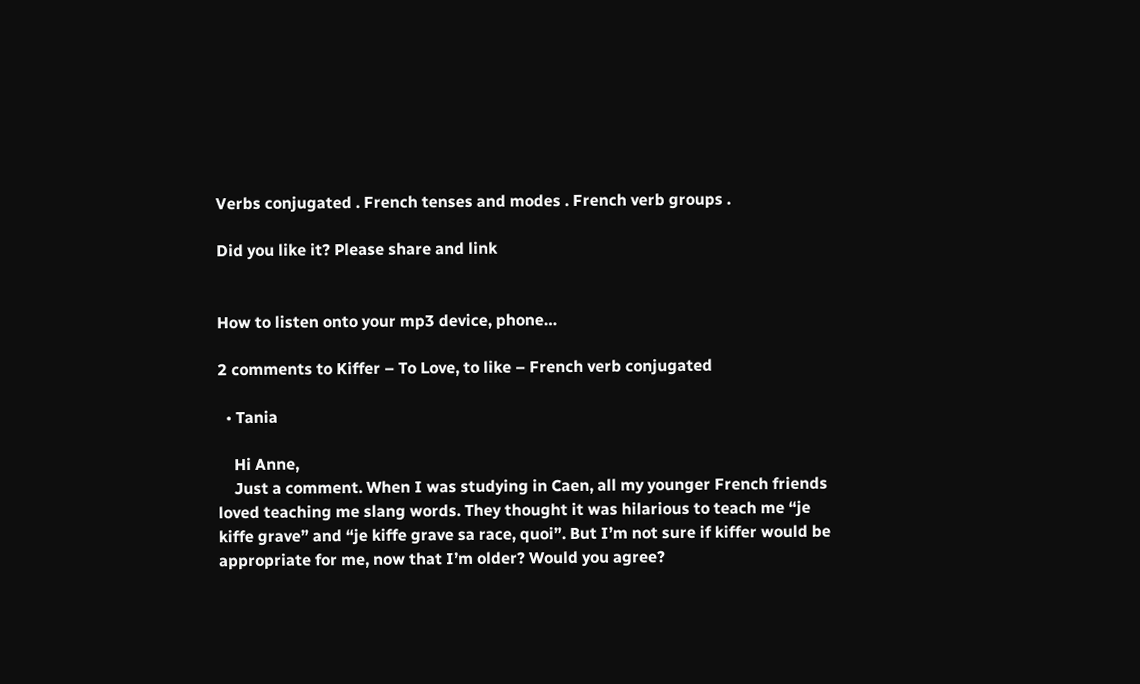Verbs conjugated . French tenses and modes . French verb groups .

Did you like it? Please share and link


How to listen onto your mp3 device, phone…

2 comments to Kiffer – To Love, to like – French verb conjugated

  • Tania

    Hi Anne,
    Just a comment. When I was studying in Caen, all my younger French friends loved teaching me slang words. They thought it was hilarious to teach me “je kiffe grave” and “je kiffe grave sa race, quoi”. But I’m not sure if kiffer would be appropriate for me, now that I’m older? Would you agree?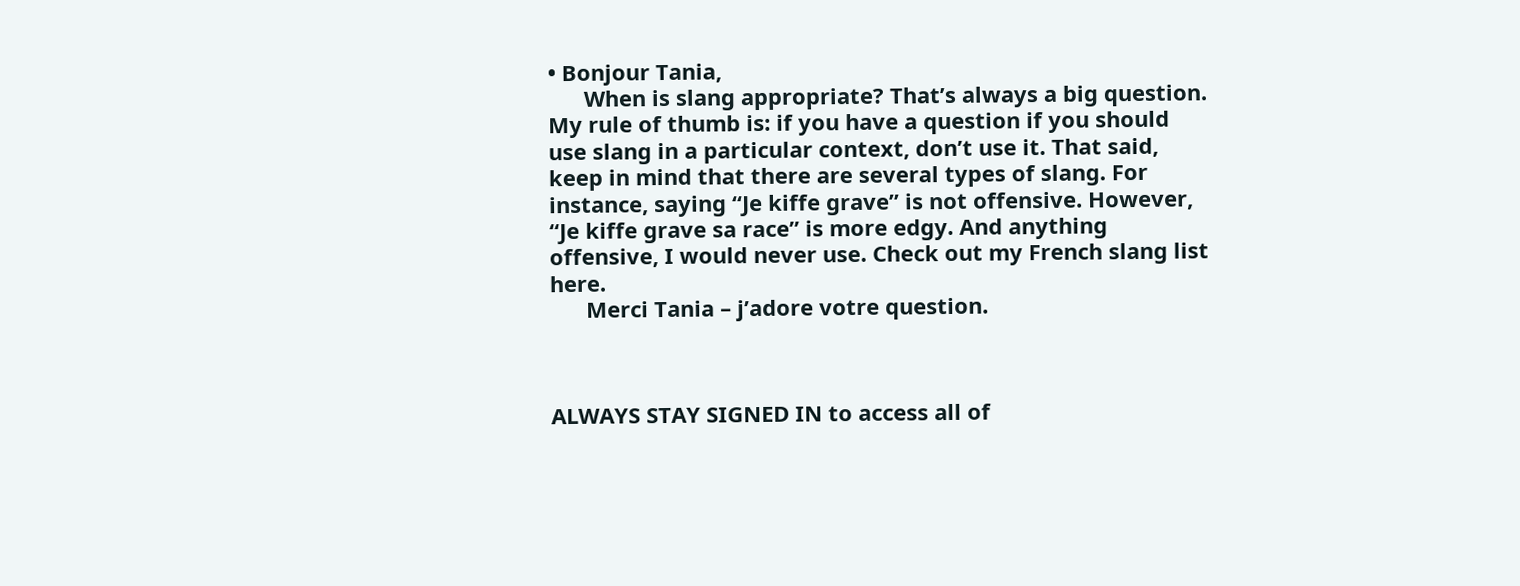• Bonjour Tania,
      When is slang appropriate? That’s always a big question. My rule of thumb is: if you have a question if you should use slang in a particular context, don’t use it. That said, keep in mind that there are several types of slang. For instance, saying “Je kiffe grave” is not offensive. However, “Je kiffe grave sa race” is more edgy. And anything offensive, I would never use. Check out my French slang list here.
      Merci Tania – j’adore votre question.



ALWAYS STAY SIGNED IN to access all of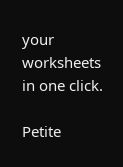your worksheets in one click.

Petite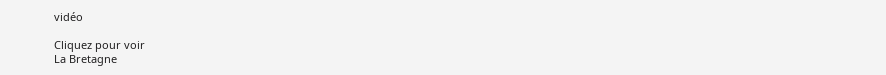vidéo

Cliquez pour voir
La Bretagne